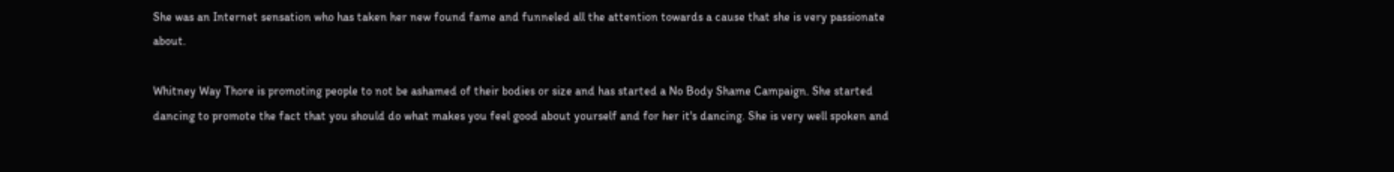She was an Internet sensation who has taken her new found fame and funneled all the attention towards a cause that she is very passionate about.

Whitney Way Thore is promoting people to not be ashamed of their bodies or size and has started a No Body Shame Campaign. She started dancing to promote the fact that you should do what makes you feel good about yourself and for her it's dancing. She is very well spoken and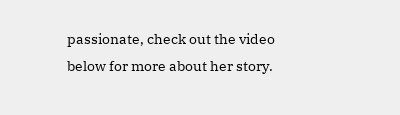passionate, check out the video below for more about her story.